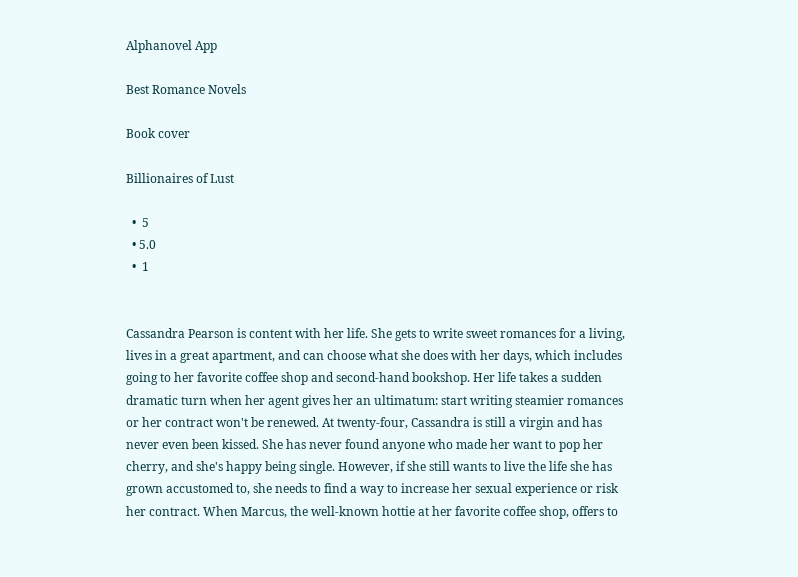Alphanovel App

Best Romance Novels

Book cover

Billionaires of Lust

  •  5
  • 5.0
  •  1


Cassandra Pearson is content with her life. She gets to write sweet romances for a living, lives in a great apartment, and can choose what she does with her days, which includes going to her favorite coffee shop and second-hand bookshop. Her life takes a sudden dramatic turn when her agent gives her an ultimatum: start writing steamier romances or her contract won't be renewed. At twenty-four, Cassandra is still a virgin and has never even been kissed. She has never found anyone who made her want to pop her cherry, and she's happy being single. However, if she still wants to live the life she has grown accustomed to, she needs to find a way to increase her sexual experience or risk her contract. When Marcus, the well-known hottie at her favorite coffee shop, offers to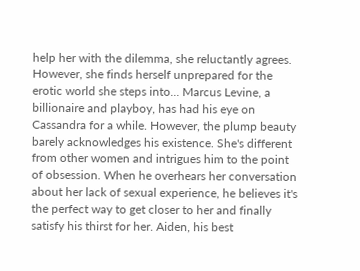help her with the dilemma, she reluctantly agrees. However, she finds herself unprepared for the erotic world she steps into... Marcus Levine, a billionaire and playboy, has had his eye on Cassandra for a while. However, the plump beauty barely acknowledges his existence. She's different from other women and intrigues him to the point of obsession. When he overhears her conversation about her lack of sexual experience, he believes it's the perfect way to get closer to her and finally satisfy his thirst for her. Aiden, his best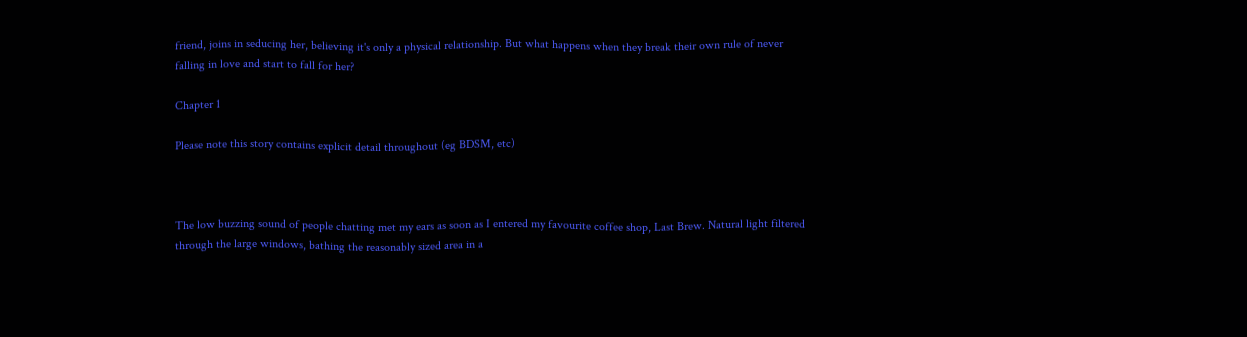friend, joins in seducing her, believing it's only a physical relationship. But what happens when they break their own rule of never falling in love and start to fall for her?

Chapter 1

Please note this story contains explicit detail throughout (eg BDSM, etc)



The low buzzing sound of people chatting met my ears as soon as I entered my favourite coffee shop, Last Brew. Natural light filtered through the large windows, bathing the reasonably sized area in a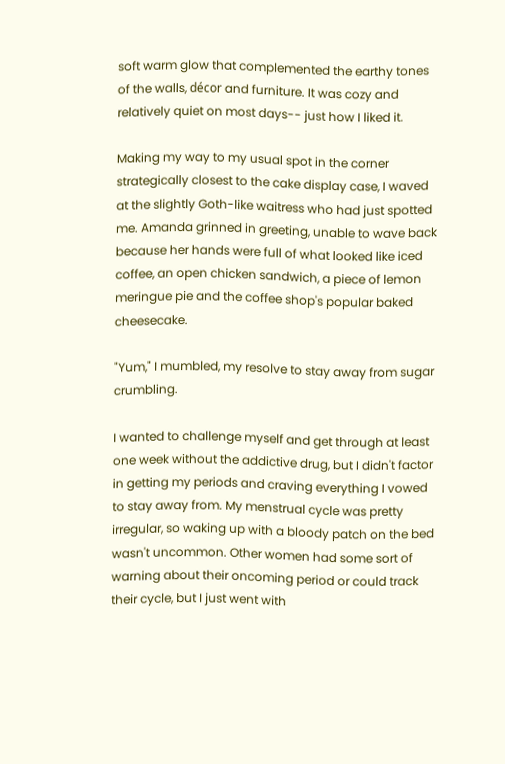soft warm glow that complemented the earthy tones of the walls, décor and furniture. It was cozy and relatively quiet on most days-- just how I liked it.

Making my way to my usual spot in the corner strategically closest to the cake display case, I waved at the slightly Goth-like waitress who had just spotted me. Amanda grinned in greeting, unable to wave back because her hands were full of what looked like iced coffee, an open chicken sandwich, a piece of lemon meringue pie and the coffee shop's popular baked cheesecake.

"Yum," I mumbled, my resolve to stay away from sugar crumbling.

I wanted to challenge myself and get through at least one week without the addictive drug, but I didn't factor in getting my periods and craving everything I vowed to stay away from. My menstrual cycle was pretty irregular, so waking up with a bloody patch on the bed wasn't uncommon. Other women had some sort of warning about their oncoming period or could track their cycle, but I just went with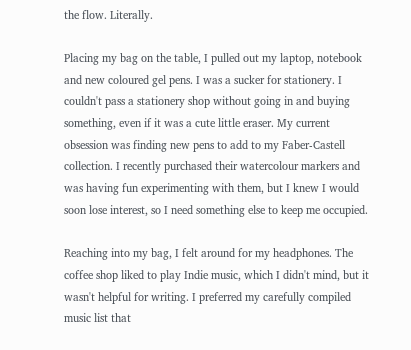the flow. Literally.

Placing my bag on the table, I pulled out my laptop, notebook and new coloured gel pens. I was a sucker for stationery. I couldn't pass a stationery shop without going in and buying something, even if it was a cute little eraser. My current obsession was finding new pens to add to my Faber-Castell collection. I recently purchased their watercolour markers and was having fun experimenting with them, but I knew I would soon lose interest, so I need something else to keep me occupied.

Reaching into my bag, I felt around for my headphones. The coffee shop liked to play Indie music, which I didn't mind, but it wasn't helpful for writing. I preferred my carefully compiled music list that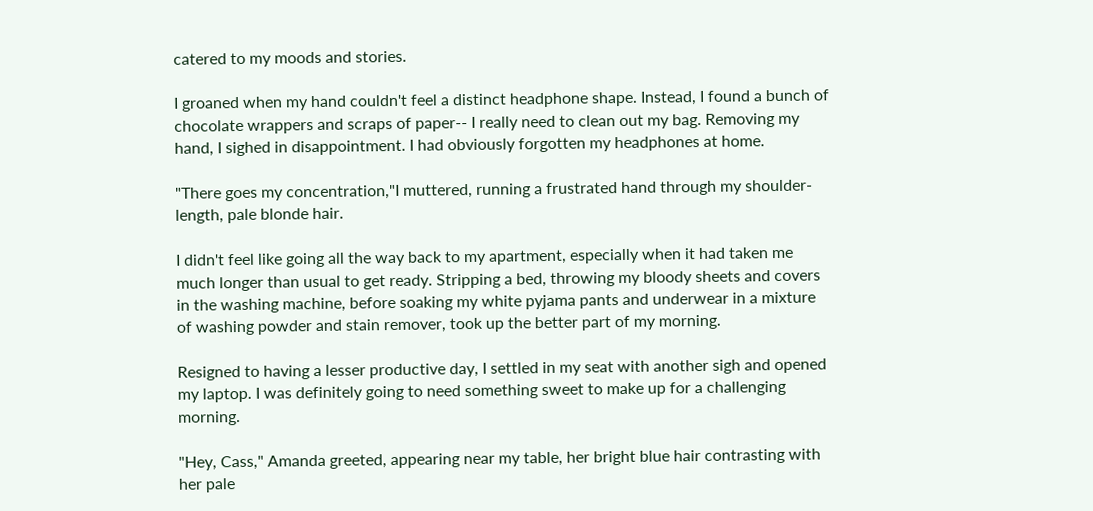catered to my moods and stories.

I groaned when my hand couldn't feel a distinct headphone shape. Instead, I found a bunch of chocolate wrappers and scraps of paper-- I really need to clean out my bag. Removing my hand, I sighed in disappointment. I had obviously forgotten my headphones at home.

"There goes my concentration,"I muttered, running a frustrated hand through my shoulder-length, pale blonde hair.

I didn't feel like going all the way back to my apartment, especially when it had taken me much longer than usual to get ready. Stripping a bed, throwing my bloody sheets and covers in the washing machine, before soaking my white pyjama pants and underwear in a mixture of washing powder and stain remover, took up the better part of my morning.

Resigned to having a lesser productive day, I settled in my seat with another sigh and opened my laptop. I was definitely going to need something sweet to make up for a challenging morning.

"Hey, Cass," Amanda greeted, appearing near my table, her bright blue hair contrasting with her pale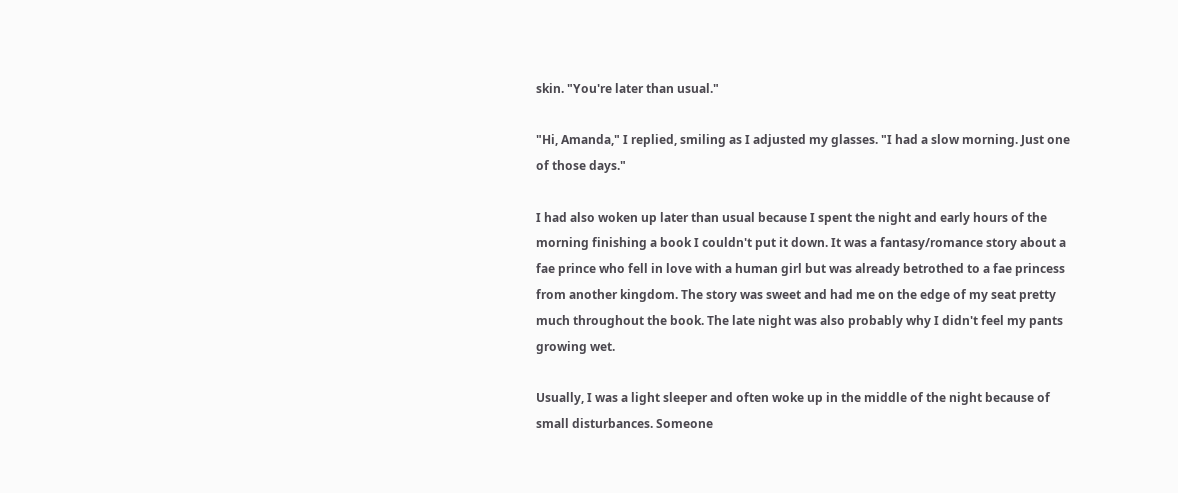skin. "You're later than usual."

"Hi, Amanda," I replied, smiling as I adjusted my glasses. "I had a slow morning. Just one of those days."

I had also woken up later than usual because I spent the night and early hours of the morning finishing a book I couldn't put it down. It was a fantasy/romance story about a fae prince who fell in love with a human girl but was already betrothed to a fae princess from another kingdom. The story was sweet and had me on the edge of my seat pretty much throughout the book. The late night was also probably why I didn't feel my pants growing wet.

Usually, I was a light sleeper and often woke up in the middle of the night because of small disturbances. Someone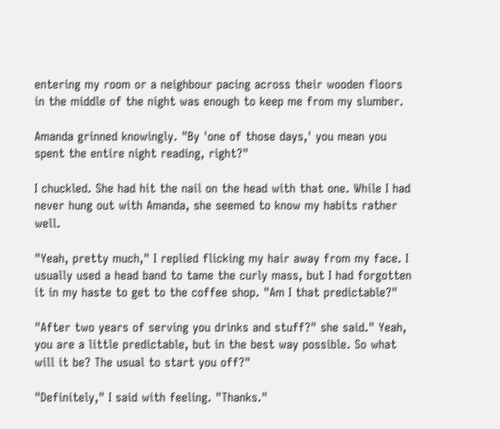entering my room or a neighbour pacing across their wooden floors in the middle of the night was enough to keep me from my slumber.

Amanda grinned knowingly. "By 'one of those days,' you mean you spent the entire night reading, right?"

I chuckled. She had hit the nail on the head with that one. While I had never hung out with Amanda, she seemed to know my habits rather well.

"Yeah, pretty much," I replied flicking my hair away from my face. I usually used a head band to tame the curly mass, but I had forgotten it in my haste to get to the coffee shop. "Am I that predictable?"

"After two years of serving you drinks and stuff?" she said." Yeah, you are a little predictable, but in the best way possible. So what will it be? The usual to start you off?"

"Definitely," I said with feeling. "Thanks."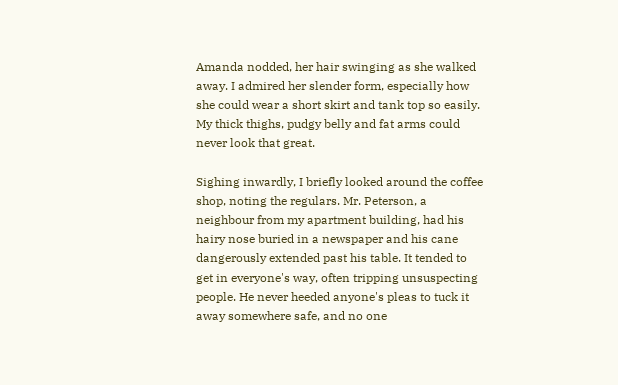Amanda nodded, her hair swinging as she walked away. I admired her slender form, especially how she could wear a short skirt and tank top so easily. My thick thighs, pudgy belly and fat arms could never look that great.

Sighing inwardly, I briefly looked around the coffee shop, noting the regulars. Mr. Peterson, a neighbour from my apartment building, had his hairy nose buried in a newspaper and his cane dangerously extended past his table. It tended to get in everyone's way, often tripping unsuspecting people. He never heeded anyone's pleas to tuck it away somewhere safe, and no one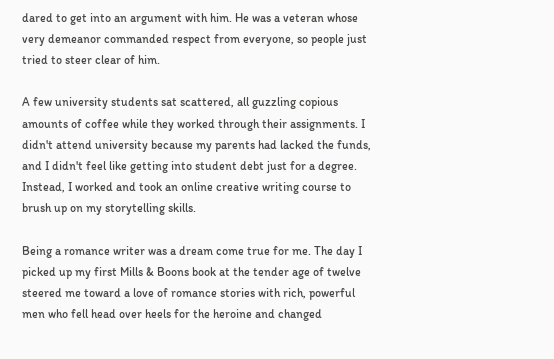dared to get into an argument with him. He was a veteran whose very demeanor commanded respect from everyone, so people just tried to steer clear of him.

A few university students sat scattered, all guzzling copious amounts of coffee while they worked through their assignments. I didn't attend university because my parents had lacked the funds, and I didn't feel like getting into student debt just for a degree. Instead, I worked and took an online creative writing course to brush up on my storytelling skills.

Being a romance writer was a dream come true for me. The day I picked up my first Mills & Boons book at the tender age of twelve steered me toward a love of romance stories with rich, powerful men who fell head over heels for the heroine and changed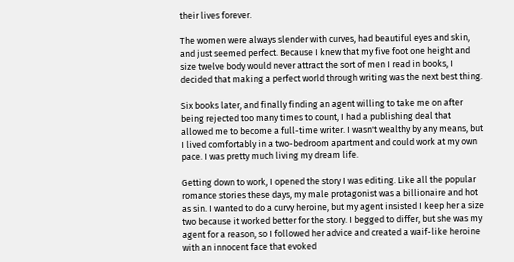their lives forever.

The women were always slender with curves, had beautiful eyes and skin, and just seemed perfect. Because I knew that my five foot one height and size twelve body would never attract the sort of men I read in books, I decided that making a perfect world through writing was the next best thing.

Six books later, and finally finding an agent willing to take me on after being rejected too many times to count, I had a publishing deal that allowed me to become a full-time writer. I wasn't wealthy by any means, but I lived comfortably in a two-bedroom apartment and could work at my own pace. I was pretty much living my dream life.

Getting down to work, I opened the story I was editing. Like all the popular romance stories these days, my male protagonist was a billionaire and hot as sin. I wanted to do a curvy heroine, but my agent insisted I keep her a size two because it worked better for the story. I begged to differ, but she was my agent for a reason, so I followed her advice and created a waif-like heroine with an innocent face that evoked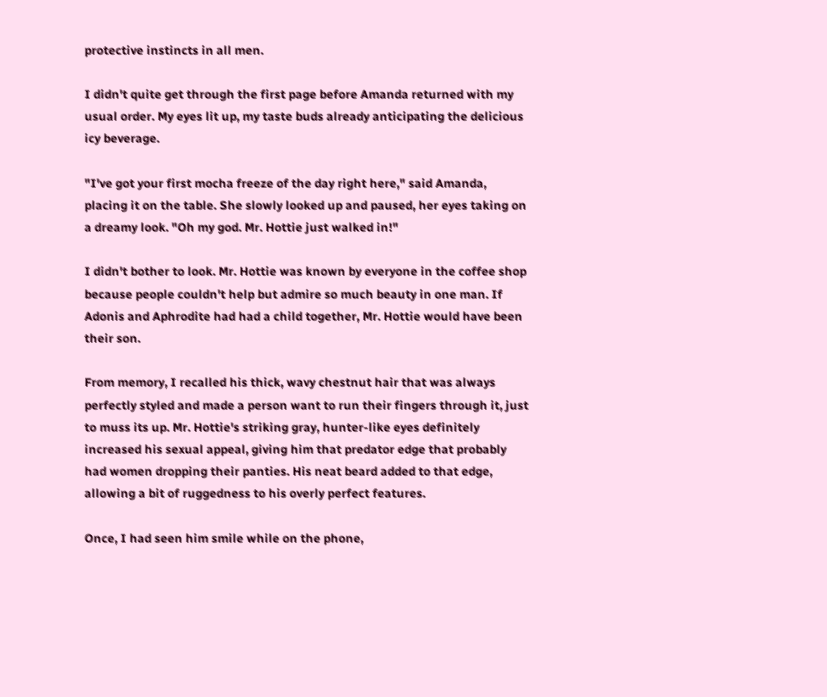protective instincts in all men.

I didn't quite get through the first page before Amanda returned with my usual order. My eyes lit up, my taste buds already anticipating the delicious icy beverage.

"I've got your first mocha freeze of the day right here," said Amanda, placing it on the table. She slowly looked up and paused, her eyes taking on a dreamy look. "Oh my god. Mr. Hottie just walked in!"

I didn't bother to look. Mr. Hottie was known by everyone in the coffee shop because people couldn't help but admire so much beauty in one man. If Adonis and Aphrodite had had a child together, Mr. Hottie would have been their son.

From memory, I recalled his thick, wavy chestnut hair that was always perfectly styled and made a person want to run their fingers through it, just to muss its up. Mr. Hottie's striking gray, hunter-like eyes definitely increased his sexual appeal, giving him that predator edge that probably had women dropping their panties. His neat beard added to that edge, allowing a bit of ruggedness to his overly perfect features.

Once, I had seen him smile while on the phone,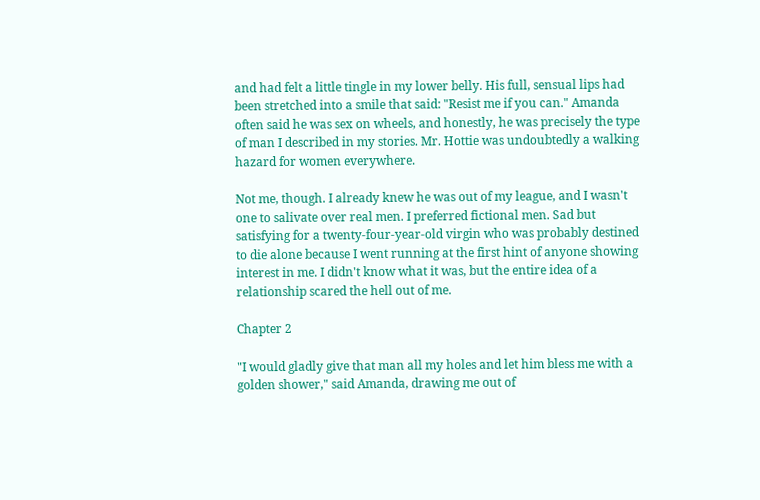and had felt a little tingle in my lower belly. His full, sensual lips had been stretched into a smile that said: "Resist me if you can." Amanda often said he was sex on wheels, and honestly, he was precisely the type of man I described in my stories. Mr. Hottie was undoubtedly a walking hazard for women everywhere.

Not me, though. I already knew he was out of my league, and I wasn't one to salivate over real men. I preferred fictional men. Sad but satisfying for a twenty-four-year-old virgin who was probably destined to die alone because I went running at the first hint of anyone showing interest in me. I didn't know what it was, but the entire idea of a relationship scared the hell out of me.

Chapter 2

"I would gladly give that man all my holes and let him bless me with a golden shower," said Amanda, drawing me out of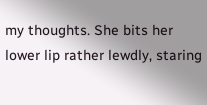my thoughts. She bits her lower lip rather lewdly, staring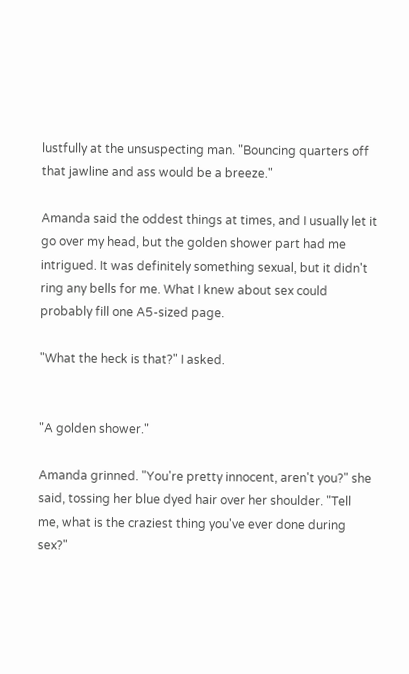lustfully at the unsuspecting man. "Bouncing quarters off that jawline and ass would be a breeze."

Amanda said the oddest things at times, and I usually let it go over my head, but the golden shower part had me intrigued. It was definitely something sexual, but it didn't ring any bells for me. What I knew about sex could probably fill one A5-sized page.

"What the heck is that?" I asked.


"A golden shower."

Amanda grinned. "You're pretty innocent, aren't you?" she said, tossing her blue dyed hair over her shoulder. "Tell me, what is the craziest thing you've ever done during sex?"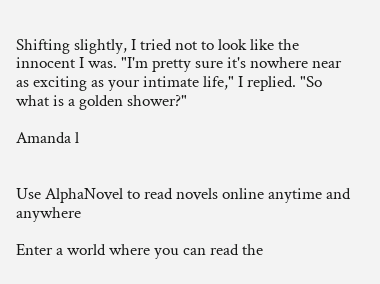Shifting slightly, I tried not to look like the innocent I was. "I'm pretty sure it's nowhere near as exciting as your intimate life," I replied. "So what is a golden shower?"

Amanda l


Use AlphaNovel to read novels online anytime and anywhere

Enter a world where you can read the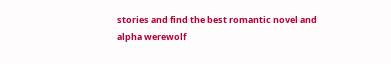stories and find the best romantic novel and alpha werewolf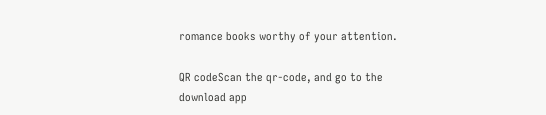romance books worthy of your attention.

QR codeScan the qr-code, and go to the download app